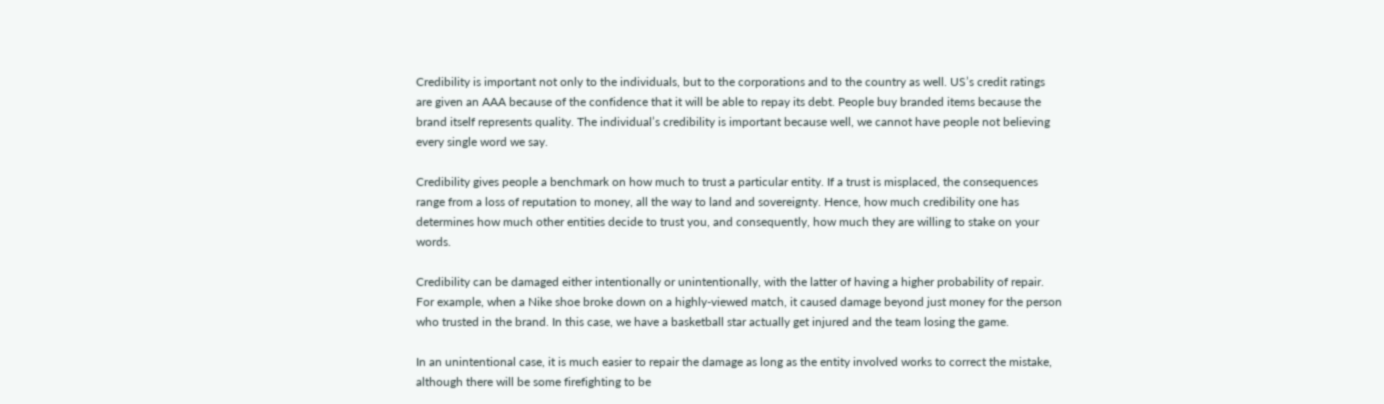Credibility is important not only to the individuals, but to the corporations and to the country as well. US’s credit ratings are given an AAA because of the confidence that it will be able to repay its debt. People buy branded items because the brand itself represents quality. The individual’s credibility is important because well, we cannot have people not believing every single word we say.

Credibility gives people a benchmark on how much to trust a particular entity. If a trust is misplaced, the consequences range from a loss of reputation to money, all the way to land and sovereignty. Hence, how much credibility one has determines how much other entities decide to trust you, and consequently, how much they are willing to stake on your words.

Credibility can be damaged either intentionally or unintentionally, with the latter of having a higher probability of repair. For example, when a Nike shoe broke down on a highly-viewed match, it caused damage beyond just money for the person who trusted in the brand. In this case, we have a basketball star actually get injured and the team losing the game.

In an unintentional case, it is much easier to repair the damage as long as the entity involved works to correct the mistake, although there will be some firefighting to be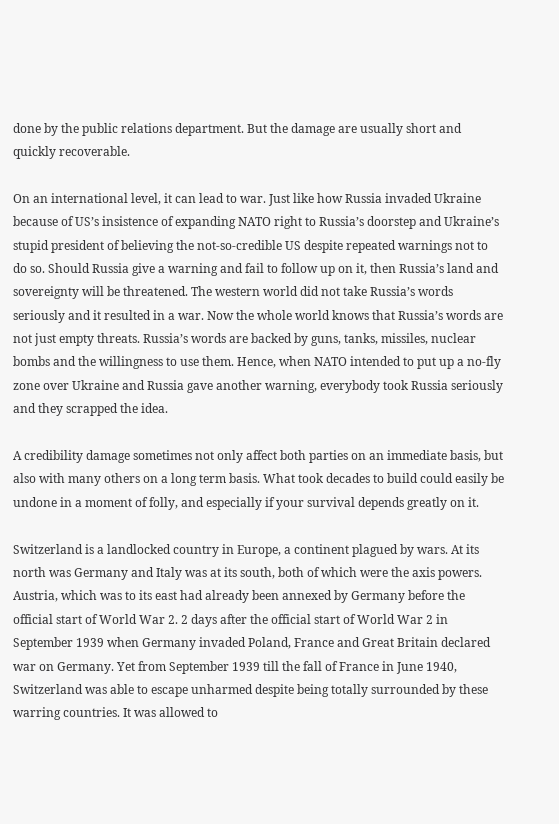done by the public relations department. But the damage are usually short and quickly recoverable.

On an international level, it can lead to war. Just like how Russia invaded Ukraine because of US’s insistence of expanding NATO right to Russia’s doorstep and Ukraine’s stupid president of believing the not-so-credible US despite repeated warnings not to do so. Should Russia give a warning and fail to follow up on it, then Russia’s land and sovereignty will be threatened. The western world did not take Russia’s words seriously and it resulted in a war. Now the whole world knows that Russia’s words are not just empty threats. Russia’s words are backed by guns, tanks, missiles, nuclear bombs and the willingness to use them. Hence, when NATO intended to put up a no-fly zone over Ukraine and Russia gave another warning, everybody took Russia seriously and they scrapped the idea.

A credibility damage sometimes not only affect both parties on an immediate basis, but also with many others on a long term basis. What took decades to build could easily be undone in a moment of folly, and especially if your survival depends greatly on it.

Switzerland is a landlocked country in Europe, a continent plagued by wars. At its north was Germany and Italy was at its south, both of which were the axis powers. Austria, which was to its east had already been annexed by Germany before the official start of World War 2. 2 days after the official start of World War 2 in September 1939 when Germany invaded Poland, France and Great Britain declared war on Germany. Yet from September 1939 till the fall of France in June 1940, Switzerland was able to escape unharmed despite being totally surrounded by these warring countries. It was allowed to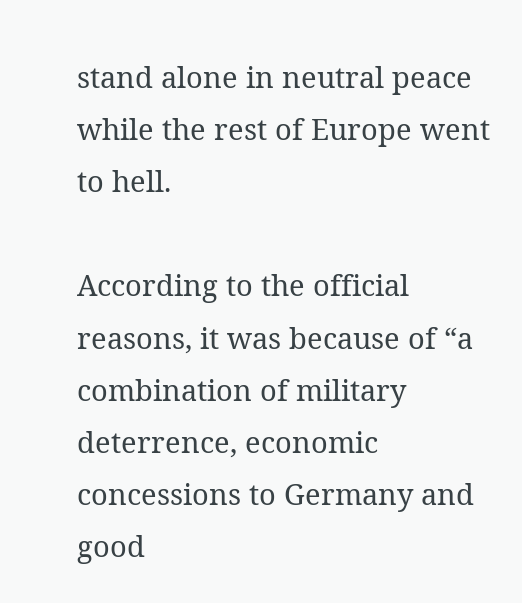stand alone in neutral peace while the rest of Europe went to hell.

According to the official reasons, it was because of “a combination of military deterrence, economic concessions to Germany and good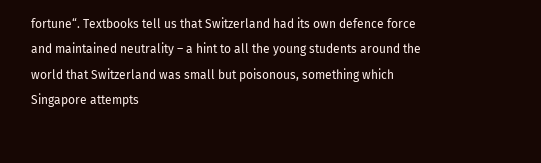fortune“. Textbooks tell us that Switzerland had its own defence force and maintained neutrality – a hint to all the young students around the world that Switzerland was small but poisonous, something which Singapore attempts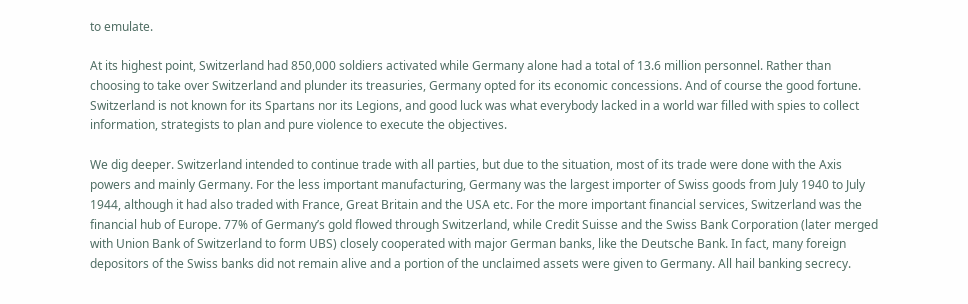to emulate.

At its highest point, Switzerland had 850,000 soldiers activated while Germany alone had a total of 13.6 million personnel. Rather than choosing to take over Switzerland and plunder its treasuries, Germany opted for its economic concessions. And of course the good fortune. Switzerland is not known for its Spartans nor its Legions, and good luck was what everybody lacked in a world war filled with spies to collect information, strategists to plan and pure violence to execute the objectives.

We dig deeper. Switzerland intended to continue trade with all parties, but due to the situation, most of its trade were done with the Axis powers and mainly Germany. For the less important manufacturing, Germany was the largest importer of Swiss goods from July 1940 to July 1944, although it had also traded with France, Great Britain and the USA etc. For the more important financial services, Switzerland was the financial hub of Europe. 77% of Germany’s gold flowed through Switzerland, while Credit Suisse and the Swiss Bank Corporation (later merged with Union Bank of Switzerland to form UBS) closely cooperated with major German banks, like the Deutsche Bank. In fact, many foreign depositors of the Swiss banks did not remain alive and a portion of the unclaimed assets were given to Germany. All hail banking secrecy.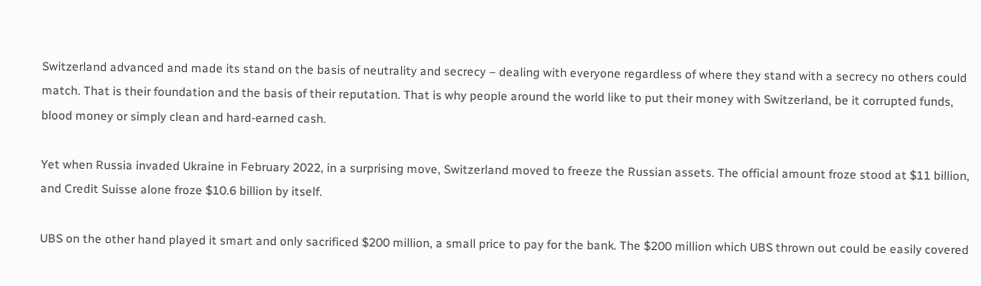Switzerland advanced and made its stand on the basis of neutrality and secrecy – dealing with everyone regardless of where they stand with a secrecy no others could match. That is their foundation and the basis of their reputation. That is why people around the world like to put their money with Switzerland, be it corrupted funds, blood money or simply clean and hard-earned cash.

Yet when Russia invaded Ukraine in February 2022, in a surprising move, Switzerland moved to freeze the Russian assets. The official amount froze stood at $11 billion, and Credit Suisse alone froze $10.6 billion by itself.

UBS on the other hand played it smart and only sacrificed $200 million, a small price to pay for the bank. The $200 million which UBS thrown out could be easily covered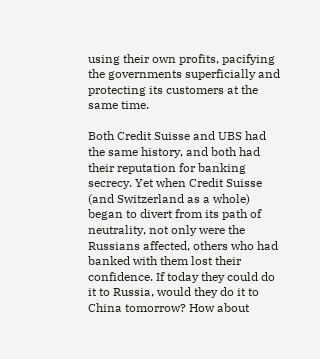using their own profits, pacifying the governments superficially and protecting its customers at the same time.

Both Credit Suisse and UBS had the same history, and both had their reputation for banking secrecy. Yet when Credit Suisse (and Switzerland as a whole) began to divert from its path of neutrality, not only were the Russians affected, others who had banked with them lost their confidence. If today they could do it to Russia, would they do it to China tomorrow? How about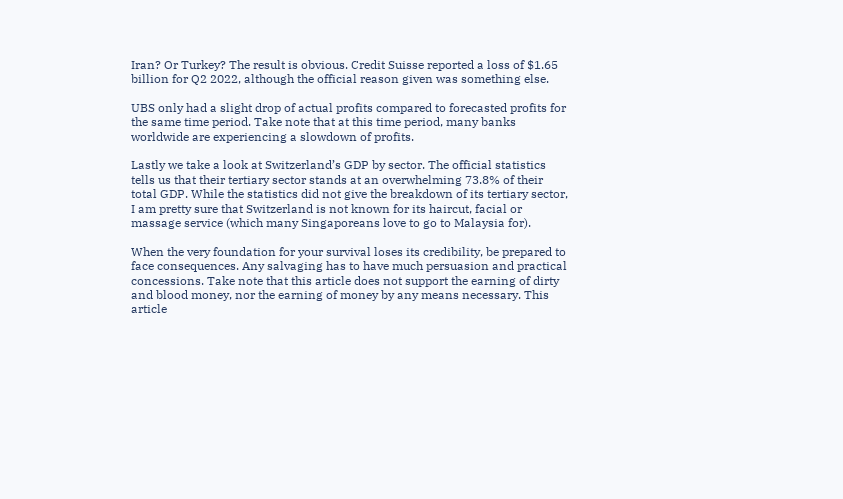Iran? Or Turkey? The result is obvious. Credit Suisse reported a loss of $1.65 billion for Q2 2022, although the official reason given was something else.

UBS only had a slight drop of actual profits compared to forecasted profits for the same time period. Take note that at this time period, many banks worldwide are experiencing a slowdown of profits.

Lastly we take a look at Switzerland’s GDP by sector. The official statistics tells us that their tertiary sector stands at an overwhelming 73.8% of their total GDP. While the statistics did not give the breakdown of its tertiary sector, I am pretty sure that Switzerland is not known for its haircut, facial or massage service (which many Singaporeans love to go to Malaysia for).

When the very foundation for your survival loses its credibility, be prepared to face consequences. Any salvaging has to have much persuasion and practical concessions. Take note that this article does not support the earning of dirty and blood money, nor the earning of money by any means necessary. This article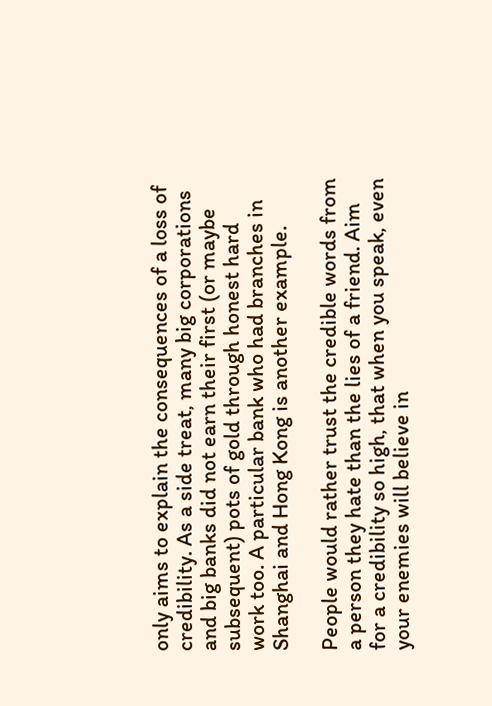only aims to explain the consequences of a loss of credibility. As a side treat, many big corporations and big banks did not earn their first (or maybe subsequent) pots of gold through honest hard work too. A particular bank who had branches in Shanghai and Hong Kong is another example.

People would rather trust the credible words from a person they hate than the lies of a friend. Aim for a credibility so high, that when you speak, even your enemies will believe in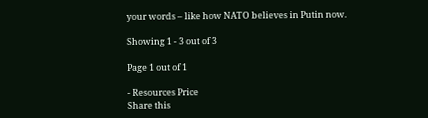your words – like how NATO believes in Putin now.

Showing 1 - 3 out of 3

Page 1 out of 1

- Resources Price
Share this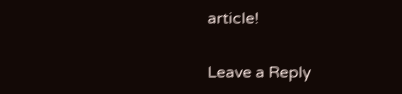article!

Leave a Reply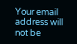Your email address will not be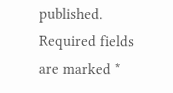published. Required fields are marked *